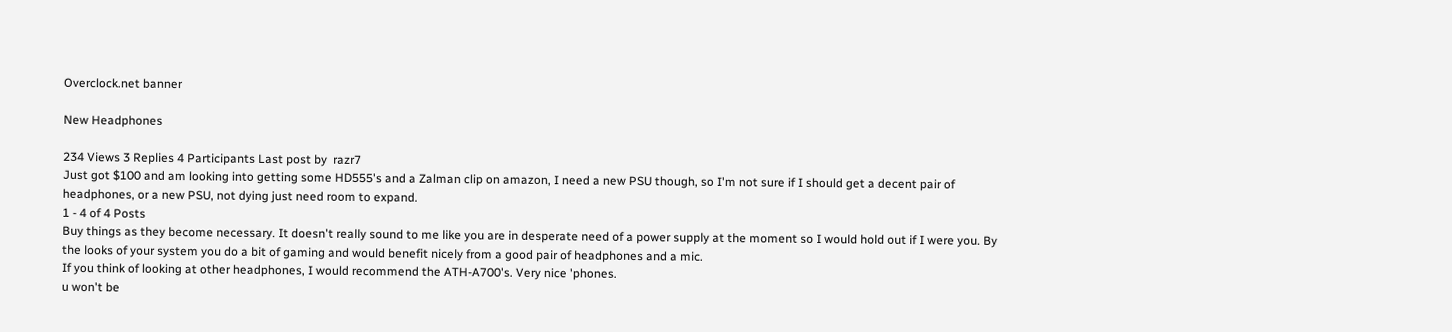Overclock.net banner

New Headphones

234 Views 3 Replies 4 Participants Last post by  razr7
Just got $100 and am looking into getting some HD555's and a Zalman clip on amazon, I need a new PSU though, so I'm not sure if I should get a decent pair of headphones, or a new PSU, not dying just need room to expand.
1 - 4 of 4 Posts
Buy things as they become necessary. It doesn't really sound to me like you are in desperate need of a power supply at the moment so I would hold out if I were you. By the looks of your system you do a bit of gaming and would benefit nicely from a good pair of headphones and a mic.
If you think of looking at other headphones, I would recommend the ATH-A700's. Very nice 'phones.
u won't be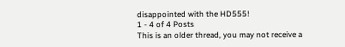disappointed with the HD555!
1 - 4 of 4 Posts
This is an older thread, you may not receive a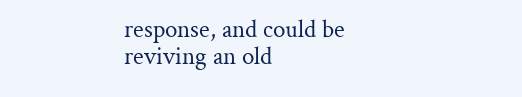response, and could be reviving an old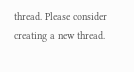thread. Please consider creating a new thread.